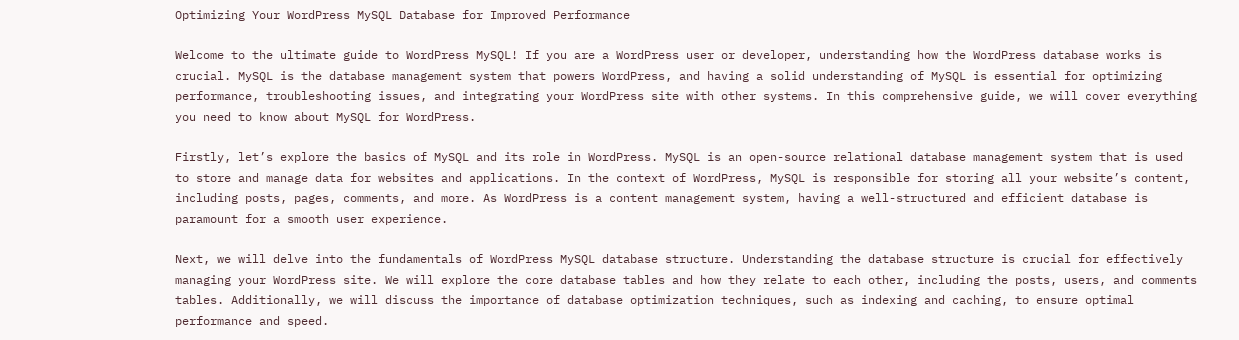Optimizing Your WordPress MySQL Database for Improved Performance

Welcome to the ultimate guide to WordPress MySQL! If you are a WordPress user or developer, understanding how the WordPress database works is crucial. MySQL is the database management system that powers WordPress, and having a solid understanding of MySQL is essential for optimizing performance, troubleshooting issues, and integrating your WordPress site with other systems. In this comprehensive guide, we will cover everything you need to know about MySQL for WordPress.

Firstly, let’s explore the basics of MySQL and its role in WordPress. MySQL is an open-source relational database management system that is used to store and manage data for websites and applications. In the context of WordPress, MySQL is responsible for storing all your website’s content, including posts, pages, comments, and more. As WordPress is a content management system, having a well-structured and efficient database is paramount for a smooth user experience.

Next, we will delve into the fundamentals of WordPress MySQL database structure. Understanding the database structure is crucial for effectively managing your WordPress site. We will explore the core database tables and how they relate to each other, including the posts, users, and comments tables. Additionally, we will discuss the importance of database optimization techniques, such as indexing and caching, to ensure optimal performance and speed.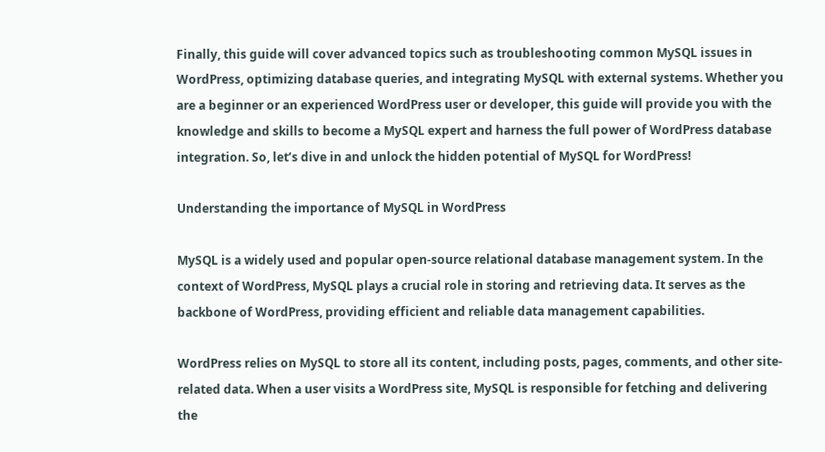Finally, this guide will cover advanced topics such as troubleshooting common MySQL issues in WordPress, optimizing database queries, and integrating MySQL with external systems. Whether you are a beginner or an experienced WordPress user or developer, this guide will provide you with the knowledge and skills to become a MySQL expert and harness the full power of WordPress database integration. So, let’s dive in and unlock the hidden potential of MySQL for WordPress!

Understanding the importance of MySQL in WordPress

MySQL is a widely used and popular open-source relational database management system. In the context of WordPress, MySQL plays a crucial role in storing and retrieving data. It serves as the backbone of WordPress, providing efficient and reliable data management capabilities.

WordPress relies on MySQL to store all its content, including posts, pages, comments, and other site-related data. When a user visits a WordPress site, MySQL is responsible for fetching and delivering the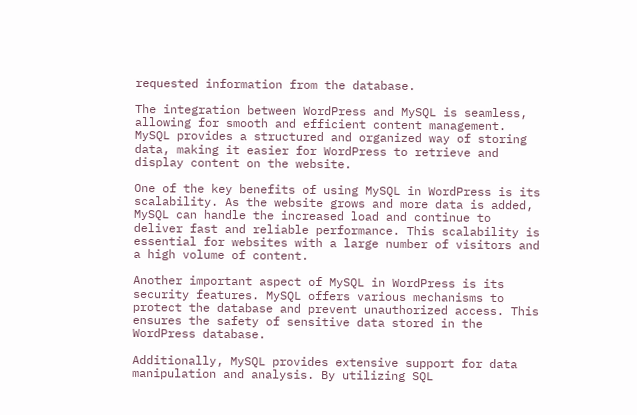requested information from the database.

The integration between WordPress and MySQL is seamless, allowing for smooth and efficient content management. MySQL provides a structured and organized way of storing data, making it easier for WordPress to retrieve and display content on the website.

One of the key benefits of using MySQL in WordPress is its scalability. As the website grows and more data is added, MySQL can handle the increased load and continue to deliver fast and reliable performance. This scalability is essential for websites with a large number of visitors and a high volume of content.

Another important aspect of MySQL in WordPress is its security features. MySQL offers various mechanisms to protect the database and prevent unauthorized access. This ensures the safety of sensitive data stored in the WordPress database.

Additionally, MySQL provides extensive support for data manipulation and analysis. By utilizing SQL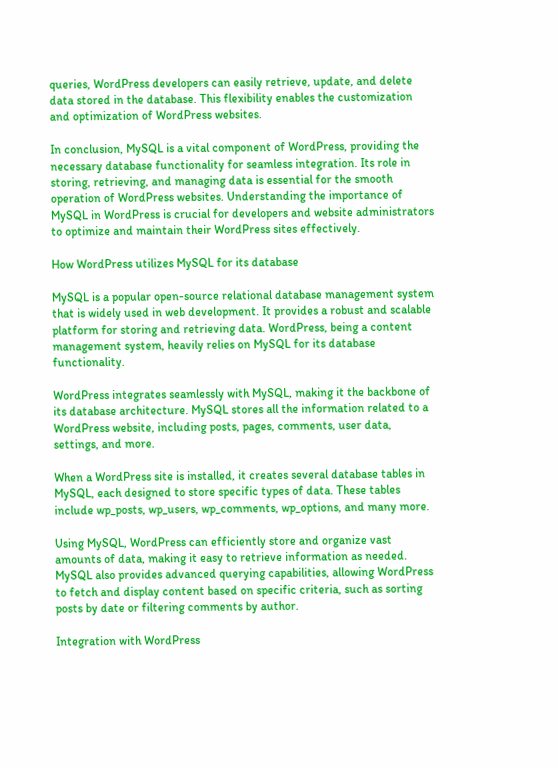queries, WordPress developers can easily retrieve, update, and delete data stored in the database. This flexibility enables the customization and optimization of WordPress websites.

In conclusion, MySQL is a vital component of WordPress, providing the necessary database functionality for seamless integration. Its role in storing, retrieving, and managing data is essential for the smooth operation of WordPress websites. Understanding the importance of MySQL in WordPress is crucial for developers and website administrators to optimize and maintain their WordPress sites effectively.

How WordPress utilizes MySQL for its database

MySQL is a popular open-source relational database management system that is widely used in web development. It provides a robust and scalable platform for storing and retrieving data. WordPress, being a content management system, heavily relies on MySQL for its database functionality.

WordPress integrates seamlessly with MySQL, making it the backbone of its database architecture. MySQL stores all the information related to a WordPress website, including posts, pages, comments, user data, settings, and more.

When a WordPress site is installed, it creates several database tables in MySQL, each designed to store specific types of data. These tables include wp_posts, wp_users, wp_comments, wp_options, and many more.

Using MySQL, WordPress can efficiently store and organize vast amounts of data, making it easy to retrieve information as needed. MySQL also provides advanced querying capabilities, allowing WordPress to fetch and display content based on specific criteria, such as sorting posts by date or filtering comments by author.

Integration with WordPress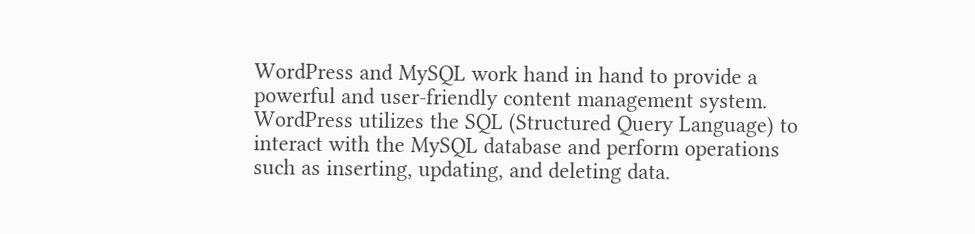WordPress and MySQL work hand in hand to provide a powerful and user-friendly content management system. WordPress utilizes the SQL (Structured Query Language) to interact with the MySQL database and perform operations such as inserting, updating, and deleting data.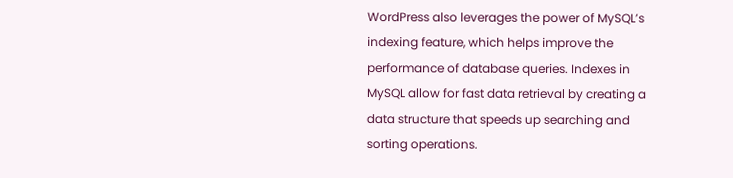WordPress also leverages the power of MySQL’s indexing feature, which helps improve the performance of database queries. Indexes in MySQL allow for fast data retrieval by creating a data structure that speeds up searching and sorting operations.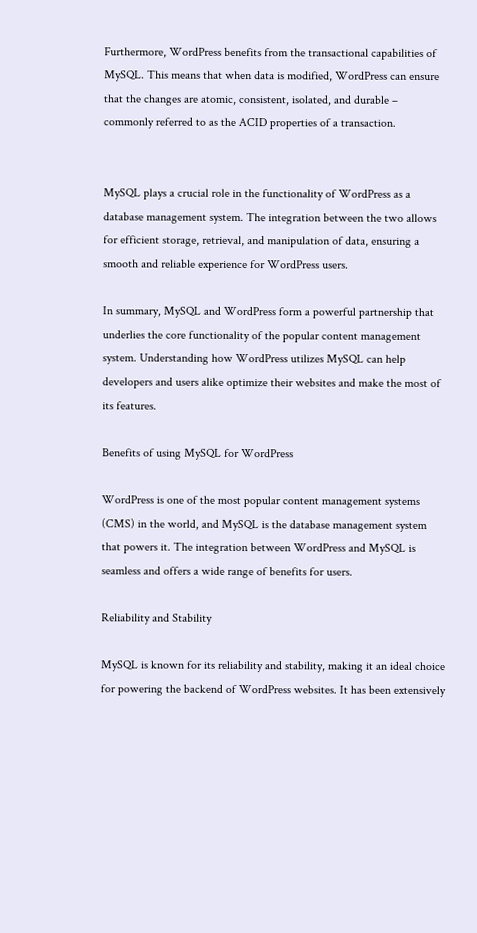Furthermore, WordPress benefits from the transactional capabilities of MySQL. This means that when data is modified, WordPress can ensure that the changes are atomic, consistent, isolated, and durable – commonly referred to as the ACID properties of a transaction.


MySQL plays a crucial role in the functionality of WordPress as a database management system. The integration between the two allows for efficient storage, retrieval, and manipulation of data, ensuring a smooth and reliable experience for WordPress users.

In summary, MySQL and WordPress form a powerful partnership that underlies the core functionality of the popular content management system. Understanding how WordPress utilizes MySQL can help developers and users alike optimize their websites and make the most of its features.

Benefits of using MySQL for WordPress

WordPress is one of the most popular content management systems (CMS) in the world, and MySQL is the database management system that powers it. The integration between WordPress and MySQL is seamless and offers a wide range of benefits for users.

Reliability and Stability

MySQL is known for its reliability and stability, making it an ideal choice for powering the backend of WordPress websites. It has been extensively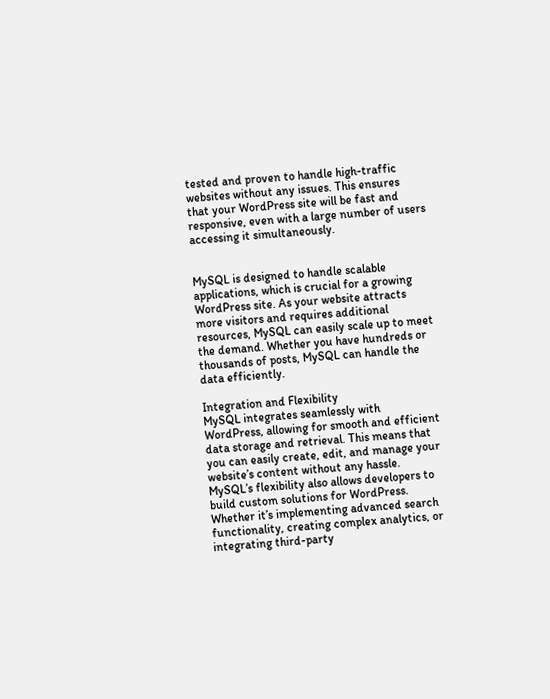tested and proven to handle high-traffic websites without any issues. This ensures that your WordPress site will be fast and responsive, even with a large number of users accessing it simultaneously.


MySQL is designed to handle scalable applications, which is crucial for a growing WordPress site. As your website attracts more visitors and requires additional resources, MySQL can easily scale up to meet the demand. Whether you have hundreds or thousands of posts, MySQL can handle the data efficiently.

Integration and Flexibility
MySQL integrates seamlessly with WordPress, allowing for smooth and efficient data storage and retrieval. This means that you can easily create, edit, and manage your website’s content without any hassle. MySQL’s flexibility also allows developers to build custom solutions for WordPress. Whether it’s implementing advanced search functionality, creating complex analytics, or integrating third-party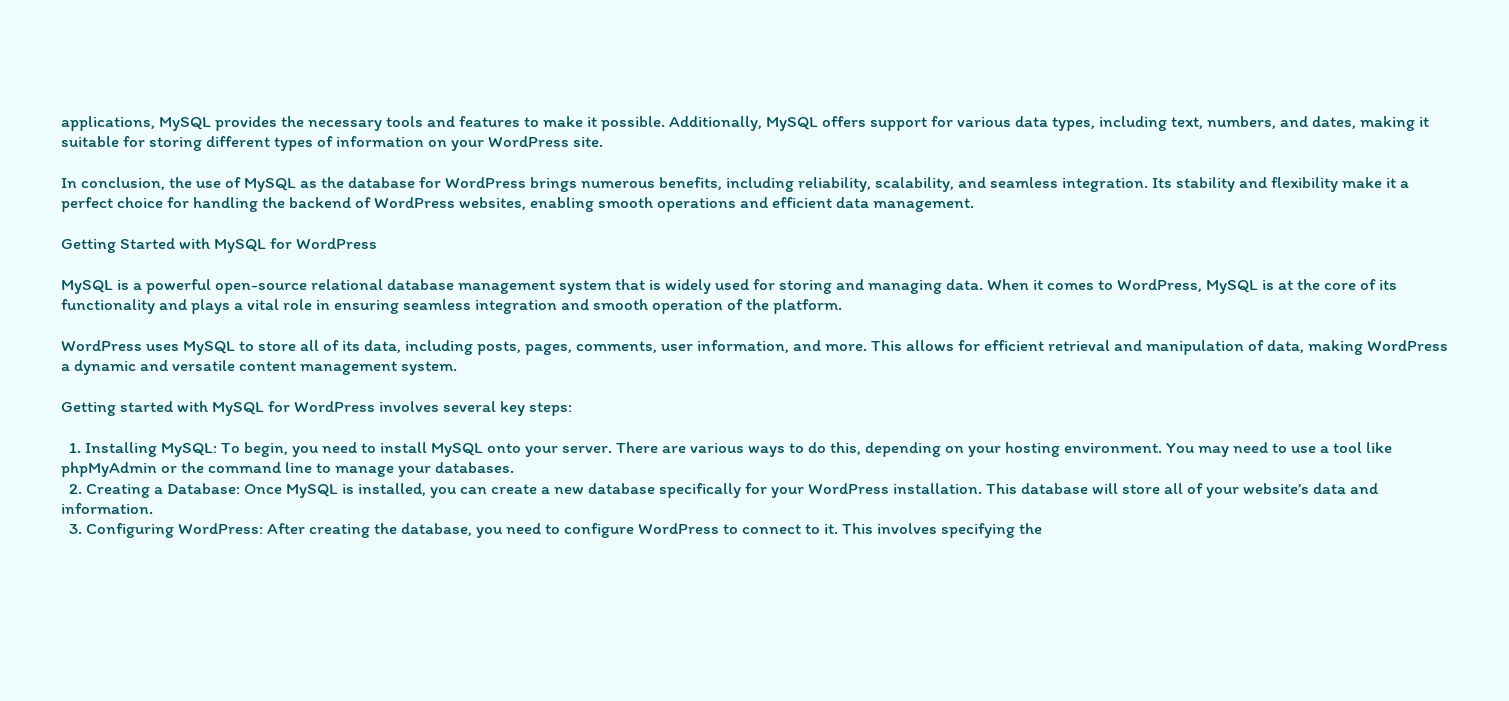applications, MySQL provides the necessary tools and features to make it possible. Additionally, MySQL offers support for various data types, including text, numbers, and dates, making it suitable for storing different types of information on your WordPress site.

In conclusion, the use of MySQL as the database for WordPress brings numerous benefits, including reliability, scalability, and seamless integration. Its stability and flexibility make it a perfect choice for handling the backend of WordPress websites, enabling smooth operations and efficient data management.

Getting Started with MySQL for WordPress

MySQL is a powerful open-source relational database management system that is widely used for storing and managing data. When it comes to WordPress, MySQL is at the core of its functionality and plays a vital role in ensuring seamless integration and smooth operation of the platform.

WordPress uses MySQL to store all of its data, including posts, pages, comments, user information, and more. This allows for efficient retrieval and manipulation of data, making WordPress a dynamic and versatile content management system.

Getting started with MySQL for WordPress involves several key steps:

  1. Installing MySQL: To begin, you need to install MySQL onto your server. There are various ways to do this, depending on your hosting environment. You may need to use a tool like phpMyAdmin or the command line to manage your databases.
  2. Creating a Database: Once MySQL is installed, you can create a new database specifically for your WordPress installation. This database will store all of your website’s data and information.
  3. Configuring WordPress: After creating the database, you need to configure WordPress to connect to it. This involves specifying the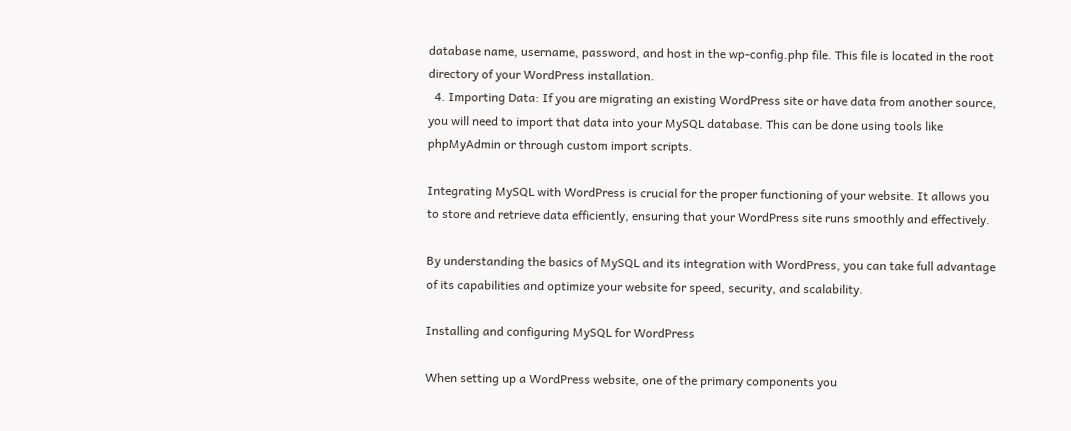database name, username, password, and host in the wp-config.php file. This file is located in the root directory of your WordPress installation.
  4. Importing Data: If you are migrating an existing WordPress site or have data from another source, you will need to import that data into your MySQL database. This can be done using tools like phpMyAdmin or through custom import scripts.

Integrating MySQL with WordPress is crucial for the proper functioning of your website. It allows you to store and retrieve data efficiently, ensuring that your WordPress site runs smoothly and effectively.

By understanding the basics of MySQL and its integration with WordPress, you can take full advantage of its capabilities and optimize your website for speed, security, and scalability.

Installing and configuring MySQL for WordPress

When setting up a WordPress website, one of the primary components you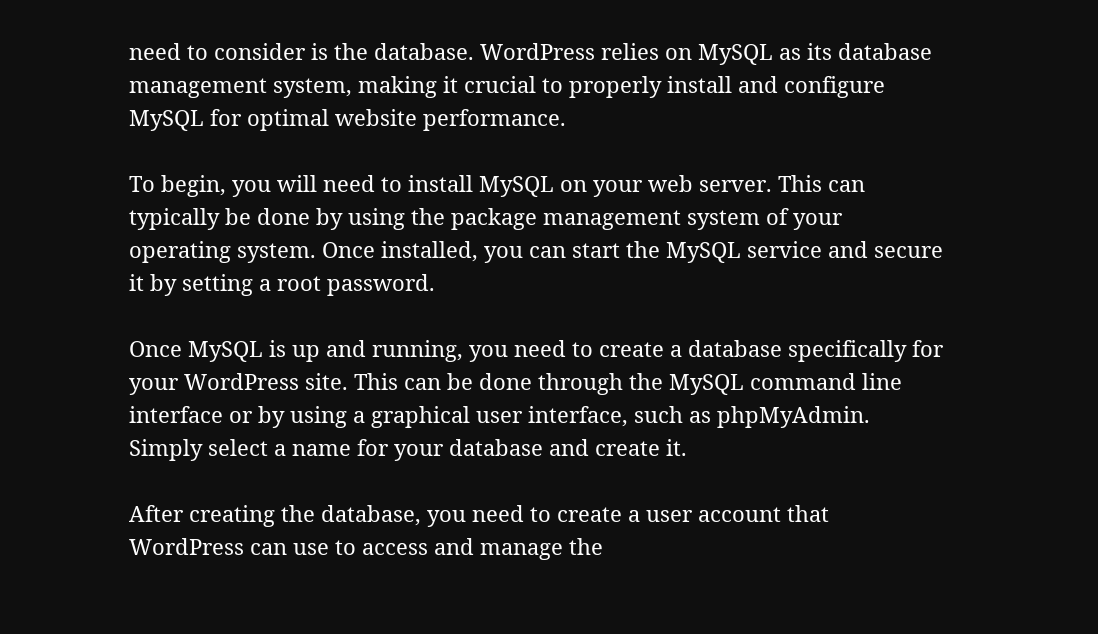need to consider is the database. WordPress relies on MySQL as its database management system, making it crucial to properly install and configure MySQL for optimal website performance.

To begin, you will need to install MySQL on your web server. This can typically be done by using the package management system of your operating system. Once installed, you can start the MySQL service and secure it by setting a root password.

Once MySQL is up and running, you need to create a database specifically for your WordPress site. This can be done through the MySQL command line interface or by using a graphical user interface, such as phpMyAdmin. Simply select a name for your database and create it.

After creating the database, you need to create a user account that WordPress can use to access and manage the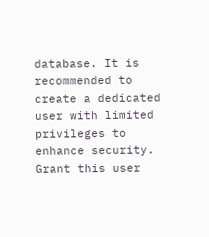database. It is recommended to create a dedicated user with limited privileges to enhance security. Grant this user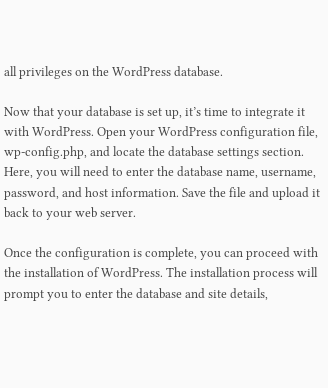all privileges on the WordPress database.

Now that your database is set up, it’s time to integrate it with WordPress. Open your WordPress configuration file, wp-config.php, and locate the database settings section. Here, you will need to enter the database name, username, password, and host information. Save the file and upload it back to your web server.

Once the configuration is complete, you can proceed with the installation of WordPress. The installation process will prompt you to enter the database and site details,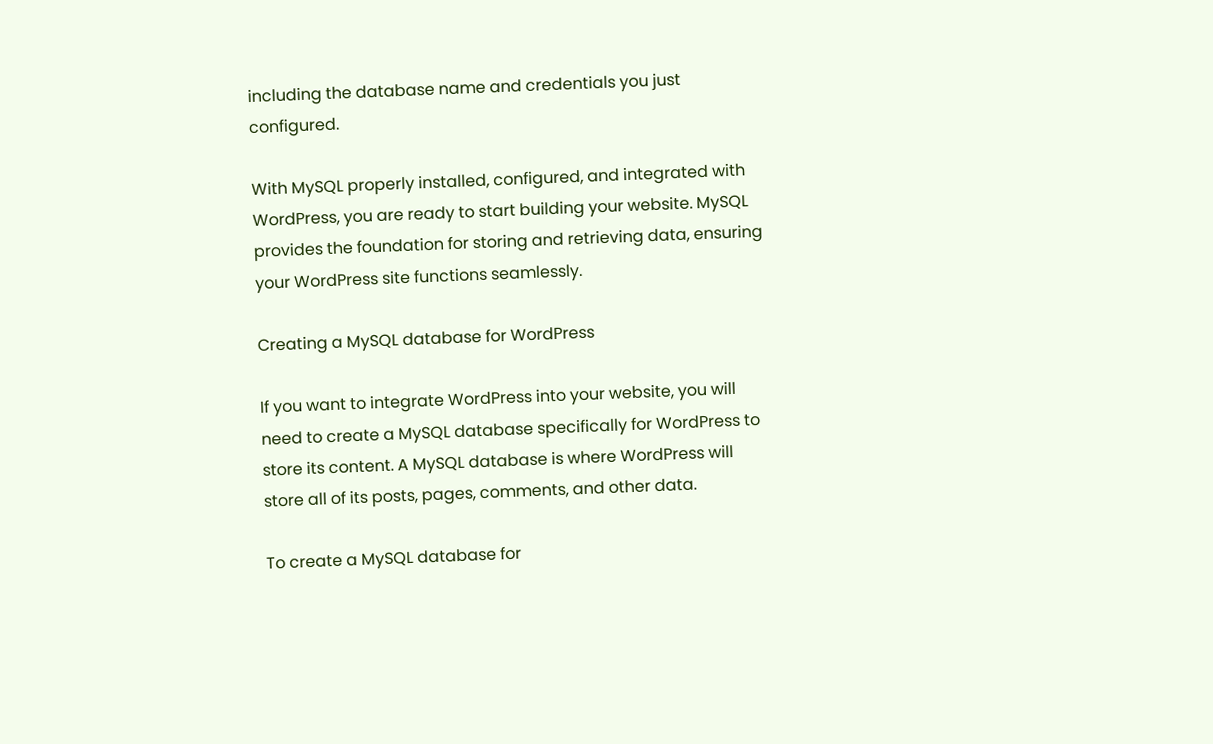including the database name and credentials you just configured.

With MySQL properly installed, configured, and integrated with WordPress, you are ready to start building your website. MySQL provides the foundation for storing and retrieving data, ensuring your WordPress site functions seamlessly.

Creating a MySQL database for WordPress

If you want to integrate WordPress into your website, you will need to create a MySQL database specifically for WordPress to store its content. A MySQL database is where WordPress will store all of its posts, pages, comments, and other data.

To create a MySQL database for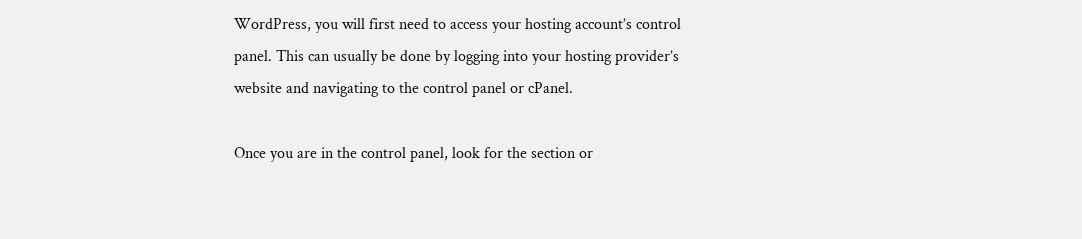WordPress, you will first need to access your hosting account’s control panel. This can usually be done by logging into your hosting provider’s website and navigating to the control panel or cPanel.

Once you are in the control panel, look for the section or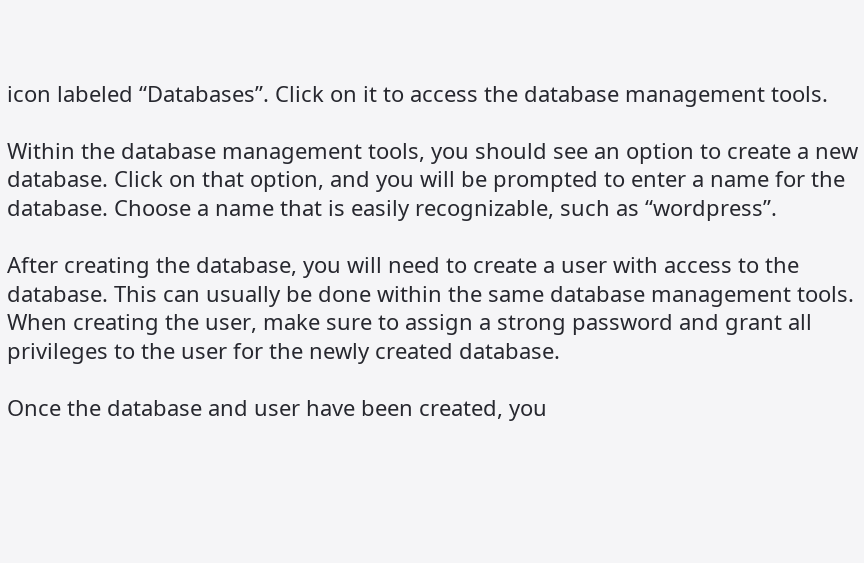icon labeled “Databases”. Click on it to access the database management tools.

Within the database management tools, you should see an option to create a new database. Click on that option, and you will be prompted to enter a name for the database. Choose a name that is easily recognizable, such as “wordpress”.

After creating the database, you will need to create a user with access to the database. This can usually be done within the same database management tools. When creating the user, make sure to assign a strong password and grant all privileges to the user for the newly created database.

Once the database and user have been created, you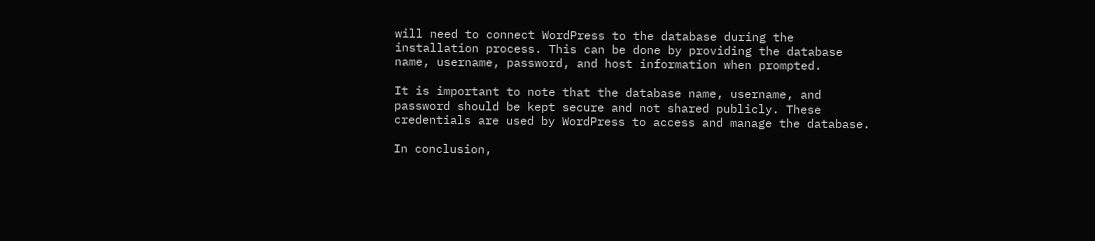will need to connect WordPress to the database during the installation process. This can be done by providing the database name, username, password, and host information when prompted.

It is important to note that the database name, username, and password should be kept secure and not shared publicly. These credentials are used by WordPress to access and manage the database.

In conclusion,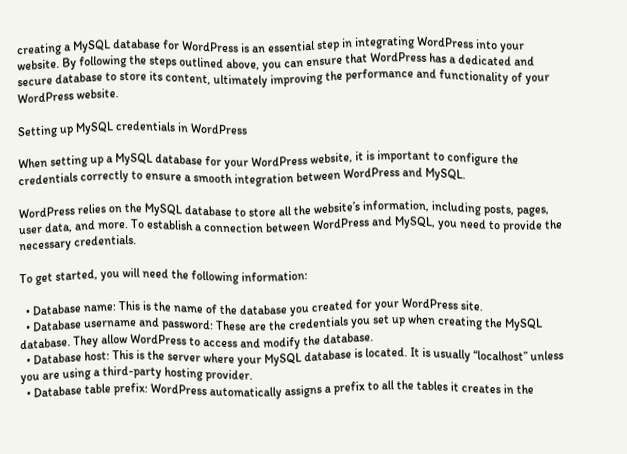creating a MySQL database for WordPress is an essential step in integrating WordPress into your website. By following the steps outlined above, you can ensure that WordPress has a dedicated and secure database to store its content, ultimately improving the performance and functionality of your WordPress website.

Setting up MySQL credentials in WordPress

When setting up a MySQL database for your WordPress website, it is important to configure the credentials correctly to ensure a smooth integration between WordPress and MySQL.

WordPress relies on the MySQL database to store all the website’s information, including posts, pages, user data, and more. To establish a connection between WordPress and MySQL, you need to provide the necessary credentials.

To get started, you will need the following information:

  • Database name: This is the name of the database you created for your WordPress site.
  • Database username and password: These are the credentials you set up when creating the MySQL database. They allow WordPress to access and modify the database.
  • Database host: This is the server where your MySQL database is located. It is usually “localhost” unless you are using a third-party hosting provider.
  • Database table prefix: WordPress automatically assigns a prefix to all the tables it creates in the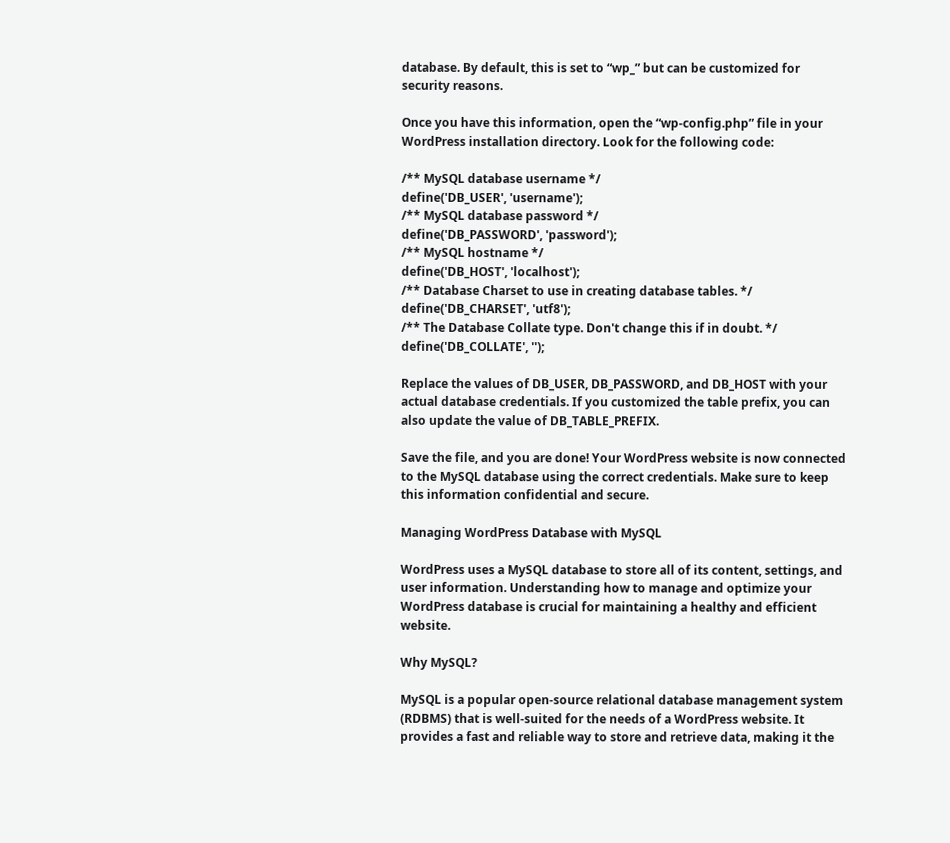database. By default, this is set to “wp_” but can be customized for security reasons.

Once you have this information, open the “wp-config.php” file in your WordPress installation directory. Look for the following code:

/** MySQL database username */
define('DB_USER', 'username');
/** MySQL database password */
define('DB_PASSWORD', 'password');
/** MySQL hostname */
define('DB_HOST', 'localhost');
/** Database Charset to use in creating database tables. */
define('DB_CHARSET', 'utf8');
/** The Database Collate type. Don't change this if in doubt. */
define('DB_COLLATE', '');

Replace the values of DB_USER, DB_PASSWORD, and DB_HOST with your actual database credentials. If you customized the table prefix, you can also update the value of DB_TABLE_PREFIX.

Save the file, and you are done! Your WordPress website is now connected to the MySQL database using the correct credentials. Make sure to keep this information confidential and secure.

Managing WordPress Database with MySQL

WordPress uses a MySQL database to store all of its content, settings, and user information. Understanding how to manage and optimize your WordPress database is crucial for maintaining a healthy and efficient website.

Why MySQL?

MySQL is a popular open-source relational database management system (RDBMS) that is well-suited for the needs of a WordPress website. It provides a fast and reliable way to store and retrieve data, making it the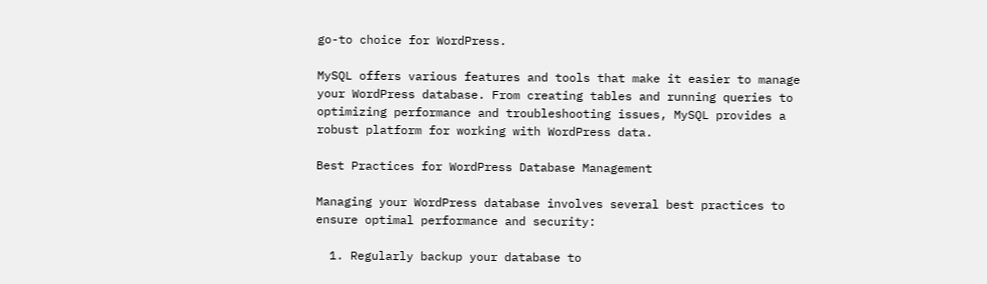go-to choice for WordPress.

MySQL offers various features and tools that make it easier to manage your WordPress database. From creating tables and running queries to optimizing performance and troubleshooting issues, MySQL provides a robust platform for working with WordPress data.

Best Practices for WordPress Database Management

Managing your WordPress database involves several best practices to ensure optimal performance and security:

  1. Regularly backup your database to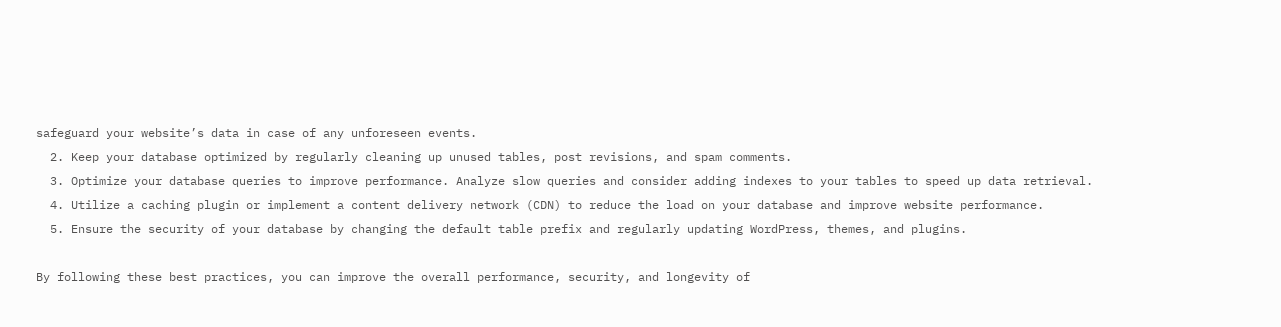safeguard your website’s data in case of any unforeseen events.
  2. Keep your database optimized by regularly cleaning up unused tables, post revisions, and spam comments.
  3. Optimize your database queries to improve performance. Analyze slow queries and consider adding indexes to your tables to speed up data retrieval.
  4. Utilize a caching plugin or implement a content delivery network (CDN) to reduce the load on your database and improve website performance.
  5. Ensure the security of your database by changing the default table prefix and regularly updating WordPress, themes, and plugins.

By following these best practices, you can improve the overall performance, security, and longevity of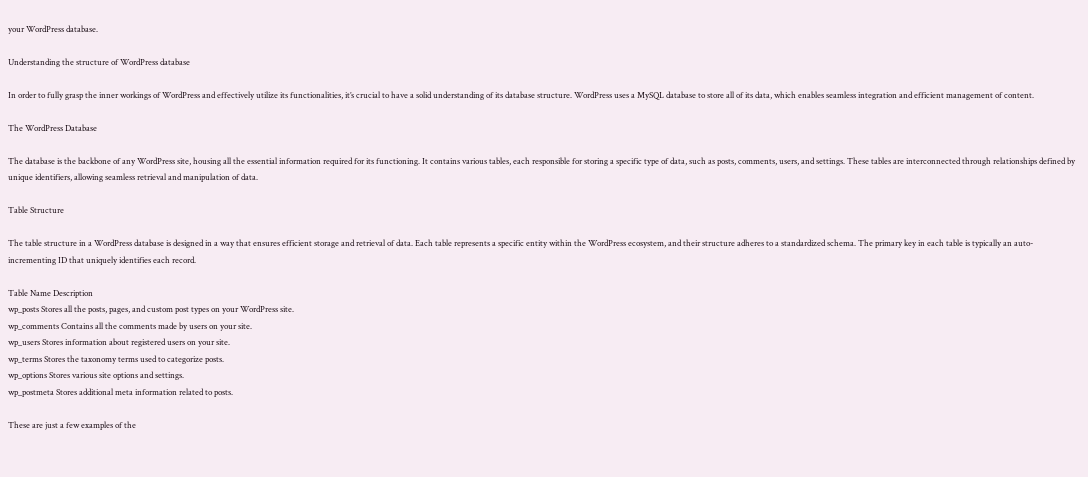your WordPress database.

Understanding the structure of WordPress database

In order to fully grasp the inner workings of WordPress and effectively utilize its functionalities, it’s crucial to have a solid understanding of its database structure. WordPress uses a MySQL database to store all of its data, which enables seamless integration and efficient management of content.

The WordPress Database

The database is the backbone of any WordPress site, housing all the essential information required for its functioning. It contains various tables, each responsible for storing a specific type of data, such as posts, comments, users, and settings. These tables are interconnected through relationships defined by unique identifiers, allowing seamless retrieval and manipulation of data.

Table Structure

The table structure in a WordPress database is designed in a way that ensures efficient storage and retrieval of data. Each table represents a specific entity within the WordPress ecosystem, and their structure adheres to a standardized schema. The primary key in each table is typically an auto-incrementing ID that uniquely identifies each record.

Table Name Description
wp_posts Stores all the posts, pages, and custom post types on your WordPress site.
wp_comments Contains all the comments made by users on your site.
wp_users Stores information about registered users on your site.
wp_terms Stores the taxonomy terms used to categorize posts.
wp_options Stores various site options and settings.
wp_postmeta Stores additional meta information related to posts.

These are just a few examples of the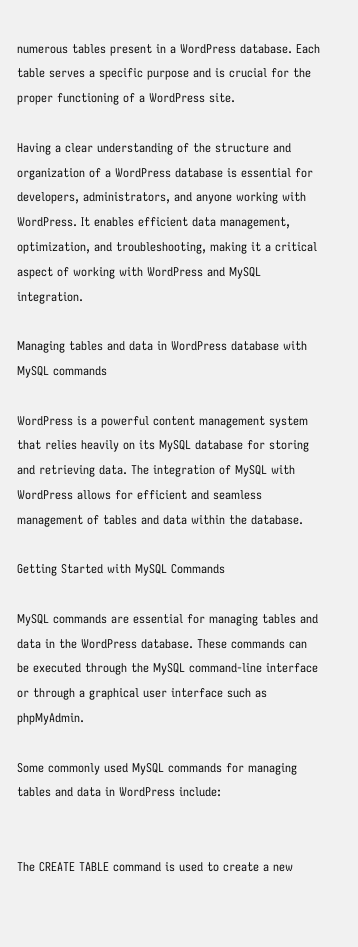numerous tables present in a WordPress database. Each table serves a specific purpose and is crucial for the proper functioning of a WordPress site.

Having a clear understanding of the structure and organization of a WordPress database is essential for developers, administrators, and anyone working with WordPress. It enables efficient data management, optimization, and troubleshooting, making it a critical aspect of working with WordPress and MySQL integration.

Managing tables and data in WordPress database with MySQL commands

WordPress is a powerful content management system that relies heavily on its MySQL database for storing and retrieving data. The integration of MySQL with WordPress allows for efficient and seamless management of tables and data within the database.

Getting Started with MySQL Commands

MySQL commands are essential for managing tables and data in the WordPress database. These commands can be executed through the MySQL command-line interface or through a graphical user interface such as phpMyAdmin.

Some commonly used MySQL commands for managing tables and data in WordPress include:


The CREATE TABLE command is used to create a new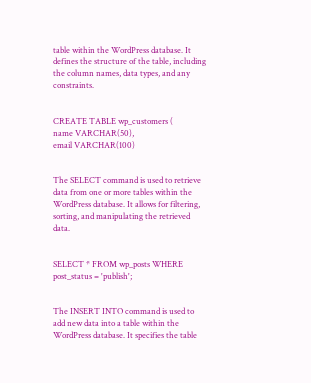table within the WordPress database. It defines the structure of the table, including the column names, data types, and any constraints.


CREATE TABLE wp_customers (
name VARCHAR(50),
email VARCHAR(100)


The SELECT command is used to retrieve data from one or more tables within the WordPress database. It allows for filtering, sorting, and manipulating the retrieved data.


SELECT * FROM wp_posts WHERE post_status = 'publish';


The INSERT INTO command is used to add new data into a table within the WordPress database. It specifies the table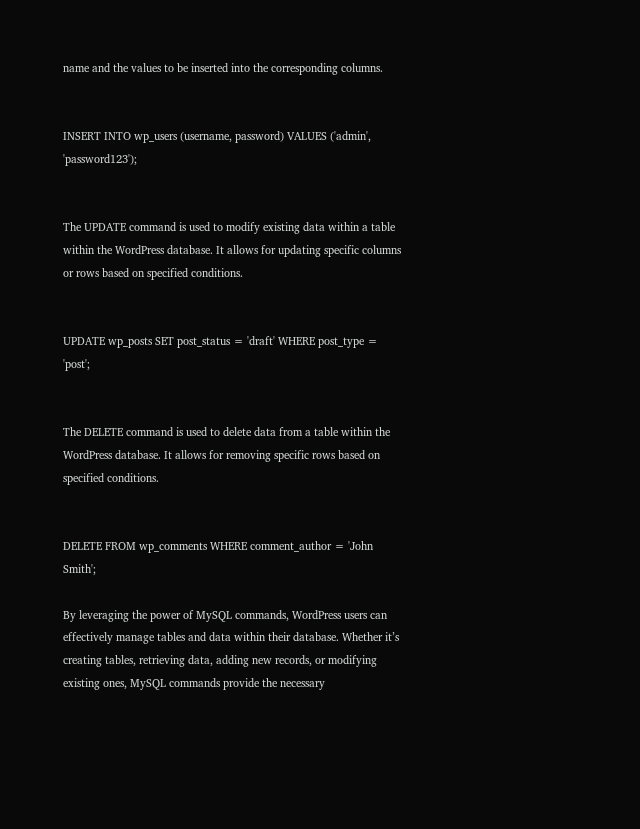name and the values to be inserted into the corresponding columns.


INSERT INTO wp_users (username, password) VALUES ('admin', 'password123');


The UPDATE command is used to modify existing data within a table within the WordPress database. It allows for updating specific columns or rows based on specified conditions.


UPDATE wp_posts SET post_status = 'draft' WHERE post_type = 'post';


The DELETE command is used to delete data from a table within the WordPress database. It allows for removing specific rows based on specified conditions.


DELETE FROM wp_comments WHERE comment_author = 'John Smith';

By leveraging the power of MySQL commands, WordPress users can effectively manage tables and data within their database. Whether it’s creating tables, retrieving data, adding new records, or modifying existing ones, MySQL commands provide the necessary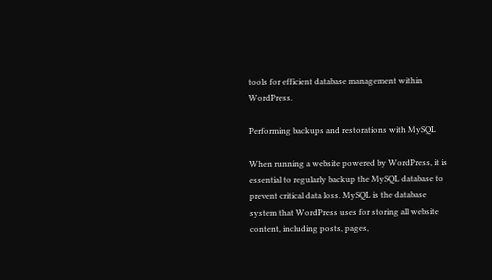tools for efficient database management within WordPress.

Performing backups and restorations with MySQL

When running a website powered by WordPress, it is essential to regularly backup the MySQL database to prevent critical data loss. MySQL is the database system that WordPress uses for storing all website content, including posts, pages,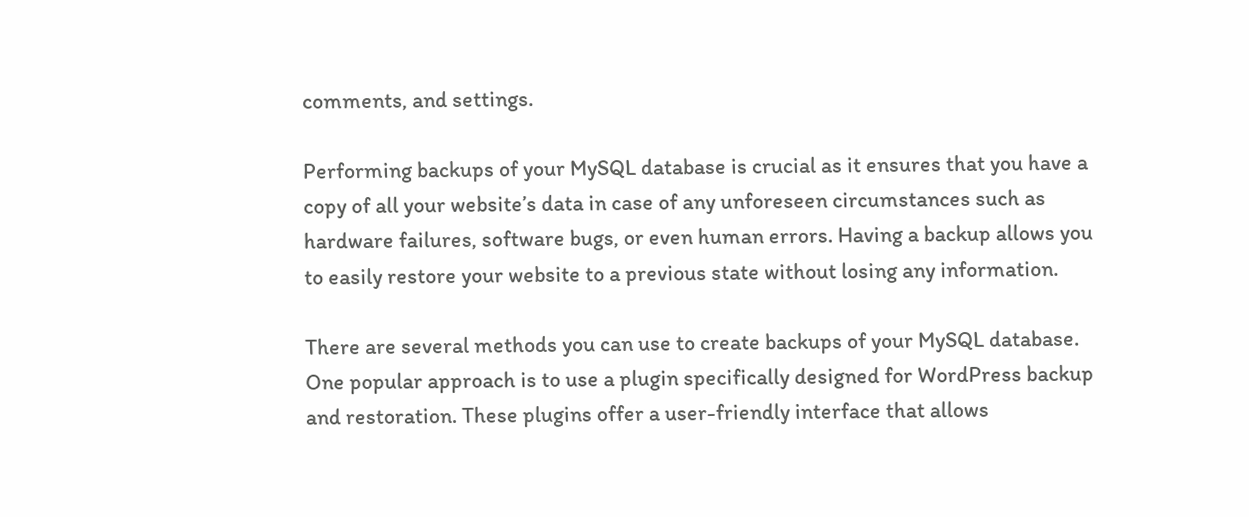comments, and settings.

Performing backups of your MySQL database is crucial as it ensures that you have a copy of all your website’s data in case of any unforeseen circumstances such as hardware failures, software bugs, or even human errors. Having a backup allows you to easily restore your website to a previous state without losing any information.

There are several methods you can use to create backups of your MySQL database. One popular approach is to use a plugin specifically designed for WordPress backup and restoration. These plugins offer a user-friendly interface that allows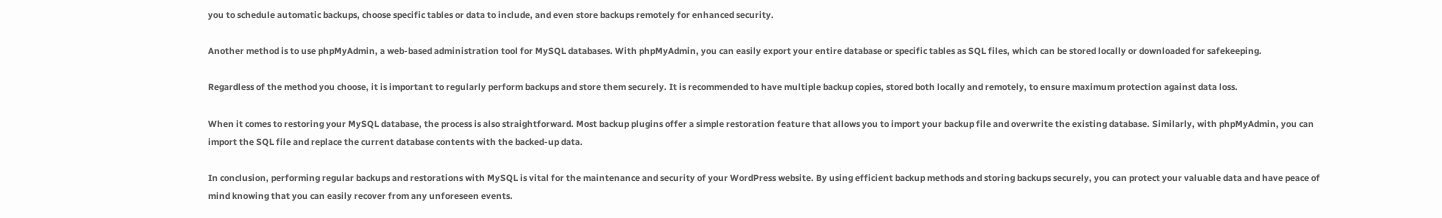you to schedule automatic backups, choose specific tables or data to include, and even store backups remotely for enhanced security.

Another method is to use phpMyAdmin, a web-based administration tool for MySQL databases. With phpMyAdmin, you can easily export your entire database or specific tables as SQL files, which can be stored locally or downloaded for safekeeping.

Regardless of the method you choose, it is important to regularly perform backups and store them securely. It is recommended to have multiple backup copies, stored both locally and remotely, to ensure maximum protection against data loss.

When it comes to restoring your MySQL database, the process is also straightforward. Most backup plugins offer a simple restoration feature that allows you to import your backup file and overwrite the existing database. Similarly, with phpMyAdmin, you can import the SQL file and replace the current database contents with the backed-up data.

In conclusion, performing regular backups and restorations with MySQL is vital for the maintenance and security of your WordPress website. By using efficient backup methods and storing backups securely, you can protect your valuable data and have peace of mind knowing that you can easily recover from any unforeseen events.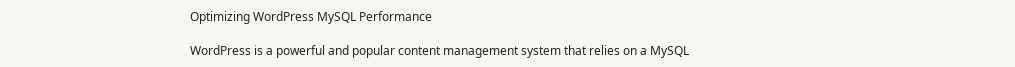Optimizing WordPress MySQL Performance

WordPress is a powerful and popular content management system that relies on a MySQL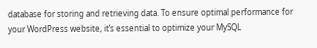database for storing and retrieving data. To ensure optimal performance for your WordPress website, it’s essential to optimize your MySQL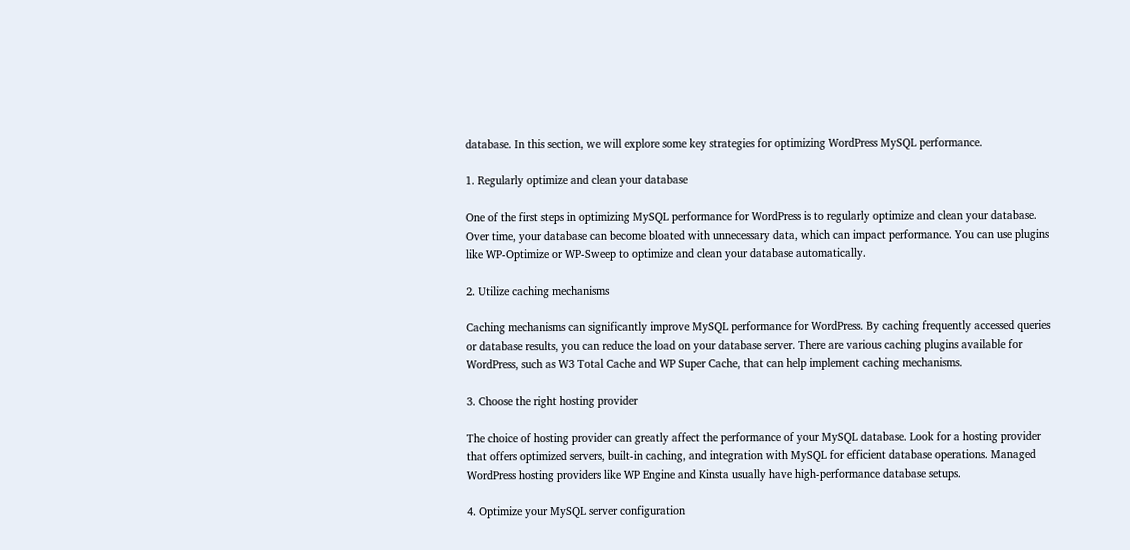database. In this section, we will explore some key strategies for optimizing WordPress MySQL performance.

1. Regularly optimize and clean your database

One of the first steps in optimizing MySQL performance for WordPress is to regularly optimize and clean your database. Over time, your database can become bloated with unnecessary data, which can impact performance. You can use plugins like WP-Optimize or WP-Sweep to optimize and clean your database automatically.

2. Utilize caching mechanisms

Caching mechanisms can significantly improve MySQL performance for WordPress. By caching frequently accessed queries or database results, you can reduce the load on your database server. There are various caching plugins available for WordPress, such as W3 Total Cache and WP Super Cache, that can help implement caching mechanisms.

3. Choose the right hosting provider

The choice of hosting provider can greatly affect the performance of your MySQL database. Look for a hosting provider that offers optimized servers, built-in caching, and integration with MySQL for efficient database operations. Managed WordPress hosting providers like WP Engine and Kinsta usually have high-performance database setups.

4. Optimize your MySQL server configuration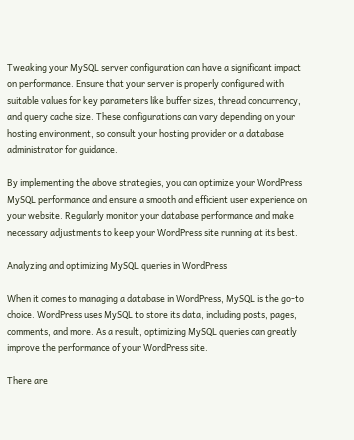Tweaking your MySQL server configuration can have a significant impact on performance. Ensure that your server is properly configured with suitable values for key parameters like buffer sizes, thread concurrency, and query cache size. These configurations can vary depending on your hosting environment, so consult your hosting provider or a database administrator for guidance.

By implementing the above strategies, you can optimize your WordPress MySQL performance and ensure a smooth and efficient user experience on your website. Regularly monitor your database performance and make necessary adjustments to keep your WordPress site running at its best.

Analyzing and optimizing MySQL queries in WordPress

When it comes to managing a database in WordPress, MySQL is the go-to choice. WordPress uses MySQL to store its data, including posts, pages, comments, and more. As a result, optimizing MySQL queries can greatly improve the performance of your WordPress site.

There are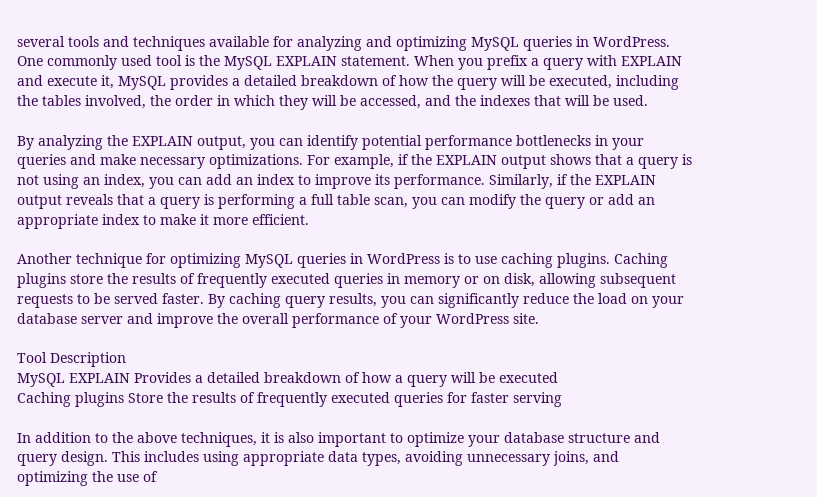several tools and techniques available for analyzing and optimizing MySQL queries in WordPress. One commonly used tool is the MySQL EXPLAIN statement. When you prefix a query with EXPLAIN and execute it, MySQL provides a detailed breakdown of how the query will be executed, including the tables involved, the order in which they will be accessed, and the indexes that will be used.

By analyzing the EXPLAIN output, you can identify potential performance bottlenecks in your queries and make necessary optimizations. For example, if the EXPLAIN output shows that a query is not using an index, you can add an index to improve its performance. Similarly, if the EXPLAIN output reveals that a query is performing a full table scan, you can modify the query or add an appropriate index to make it more efficient.

Another technique for optimizing MySQL queries in WordPress is to use caching plugins. Caching plugins store the results of frequently executed queries in memory or on disk, allowing subsequent requests to be served faster. By caching query results, you can significantly reduce the load on your database server and improve the overall performance of your WordPress site.

Tool Description
MySQL EXPLAIN Provides a detailed breakdown of how a query will be executed
Caching plugins Store the results of frequently executed queries for faster serving

In addition to the above techniques, it is also important to optimize your database structure and query design. This includes using appropriate data types, avoiding unnecessary joins, and optimizing the use of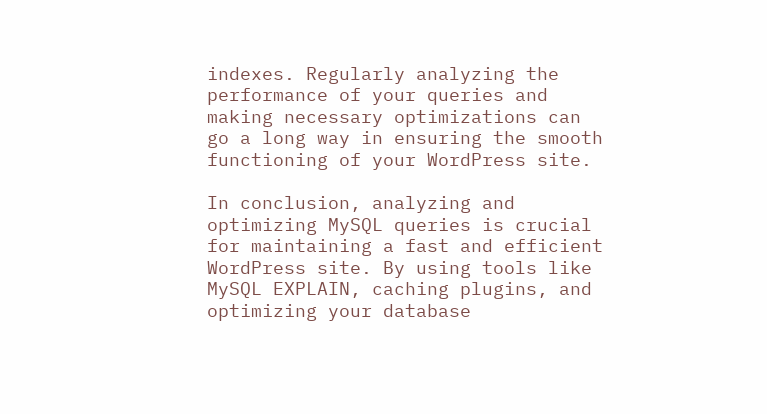indexes. Regularly analyzing the performance of your queries and making necessary optimizations can go a long way in ensuring the smooth functioning of your WordPress site.

In conclusion, analyzing and optimizing MySQL queries is crucial for maintaining a fast and efficient WordPress site. By using tools like MySQL EXPLAIN, caching plugins, and optimizing your database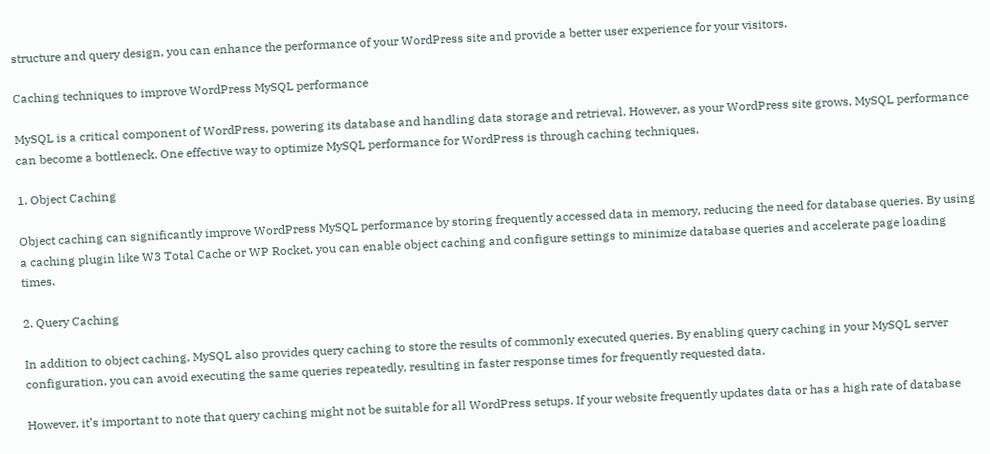structure and query design, you can enhance the performance of your WordPress site and provide a better user experience for your visitors.

Caching techniques to improve WordPress MySQL performance

MySQL is a critical component of WordPress, powering its database and handling data storage and retrieval. However, as your WordPress site grows, MySQL performance can become a bottleneck. One effective way to optimize MySQL performance for WordPress is through caching techniques.

1. Object Caching

Object caching can significantly improve WordPress MySQL performance by storing frequently accessed data in memory, reducing the need for database queries. By using a caching plugin like W3 Total Cache or WP Rocket, you can enable object caching and configure settings to minimize database queries and accelerate page loading times.

2. Query Caching

In addition to object caching, MySQL also provides query caching to store the results of commonly executed queries. By enabling query caching in your MySQL server configuration, you can avoid executing the same queries repeatedly, resulting in faster response times for frequently requested data.

However, it’s important to note that query caching might not be suitable for all WordPress setups. If your website frequently updates data or has a high rate of database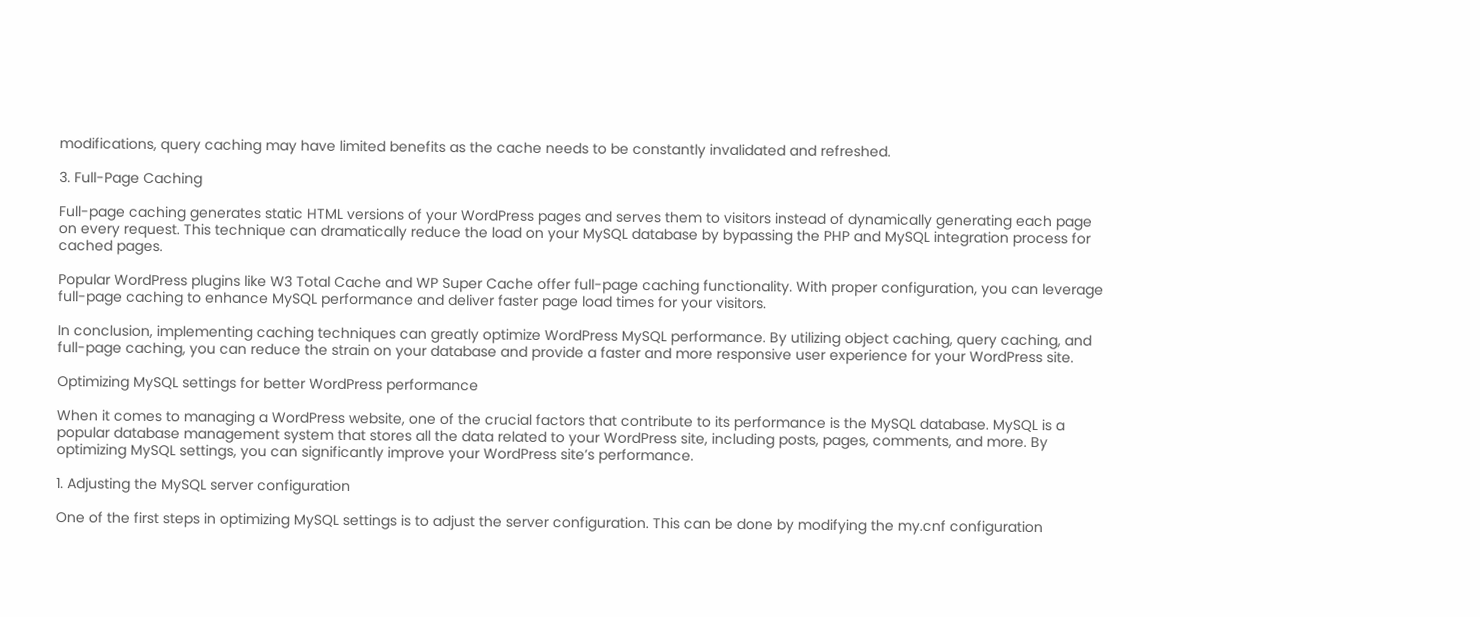modifications, query caching may have limited benefits as the cache needs to be constantly invalidated and refreshed.

3. Full-Page Caching

Full-page caching generates static HTML versions of your WordPress pages and serves them to visitors instead of dynamically generating each page on every request. This technique can dramatically reduce the load on your MySQL database by bypassing the PHP and MySQL integration process for cached pages.

Popular WordPress plugins like W3 Total Cache and WP Super Cache offer full-page caching functionality. With proper configuration, you can leverage full-page caching to enhance MySQL performance and deliver faster page load times for your visitors.

In conclusion, implementing caching techniques can greatly optimize WordPress MySQL performance. By utilizing object caching, query caching, and full-page caching, you can reduce the strain on your database and provide a faster and more responsive user experience for your WordPress site.

Optimizing MySQL settings for better WordPress performance

When it comes to managing a WordPress website, one of the crucial factors that contribute to its performance is the MySQL database. MySQL is a popular database management system that stores all the data related to your WordPress site, including posts, pages, comments, and more. By optimizing MySQL settings, you can significantly improve your WordPress site’s performance.

1. Adjusting the MySQL server configuration

One of the first steps in optimizing MySQL settings is to adjust the server configuration. This can be done by modifying the my.cnf configuration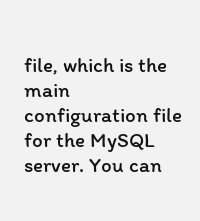file, which is the main configuration file for the MySQL server. You can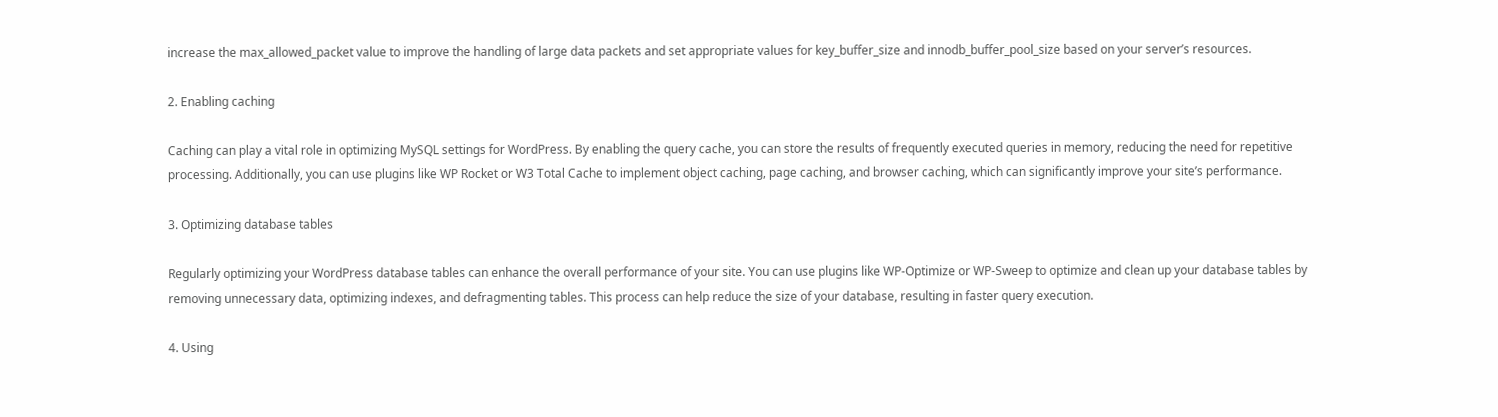increase the max_allowed_packet value to improve the handling of large data packets and set appropriate values for key_buffer_size and innodb_buffer_pool_size based on your server’s resources.

2. Enabling caching

Caching can play a vital role in optimizing MySQL settings for WordPress. By enabling the query cache, you can store the results of frequently executed queries in memory, reducing the need for repetitive processing. Additionally, you can use plugins like WP Rocket or W3 Total Cache to implement object caching, page caching, and browser caching, which can significantly improve your site’s performance.

3. Optimizing database tables

Regularly optimizing your WordPress database tables can enhance the overall performance of your site. You can use plugins like WP-Optimize or WP-Sweep to optimize and clean up your database tables by removing unnecessary data, optimizing indexes, and defragmenting tables. This process can help reduce the size of your database, resulting in faster query execution.

4. Using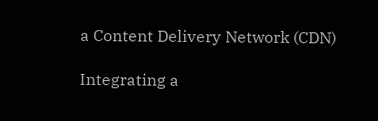a Content Delivery Network (CDN)

Integrating a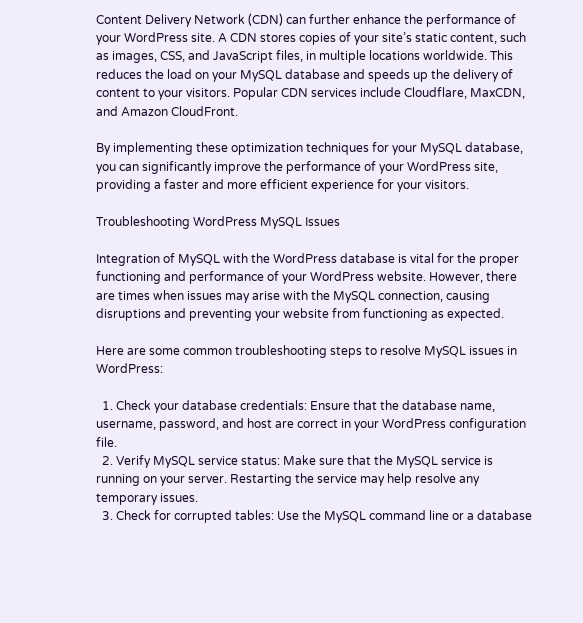Content Delivery Network (CDN) can further enhance the performance of your WordPress site. A CDN stores copies of your site’s static content, such as images, CSS, and JavaScript files, in multiple locations worldwide. This reduces the load on your MySQL database and speeds up the delivery of content to your visitors. Popular CDN services include Cloudflare, MaxCDN, and Amazon CloudFront.

By implementing these optimization techniques for your MySQL database, you can significantly improve the performance of your WordPress site, providing a faster and more efficient experience for your visitors.

Troubleshooting WordPress MySQL Issues

Integration of MySQL with the WordPress database is vital for the proper functioning and performance of your WordPress website. However, there are times when issues may arise with the MySQL connection, causing disruptions and preventing your website from functioning as expected.

Here are some common troubleshooting steps to resolve MySQL issues in WordPress:

  1. Check your database credentials: Ensure that the database name, username, password, and host are correct in your WordPress configuration file.
  2. Verify MySQL service status: Make sure that the MySQL service is running on your server. Restarting the service may help resolve any temporary issues.
  3. Check for corrupted tables: Use the MySQL command line or a database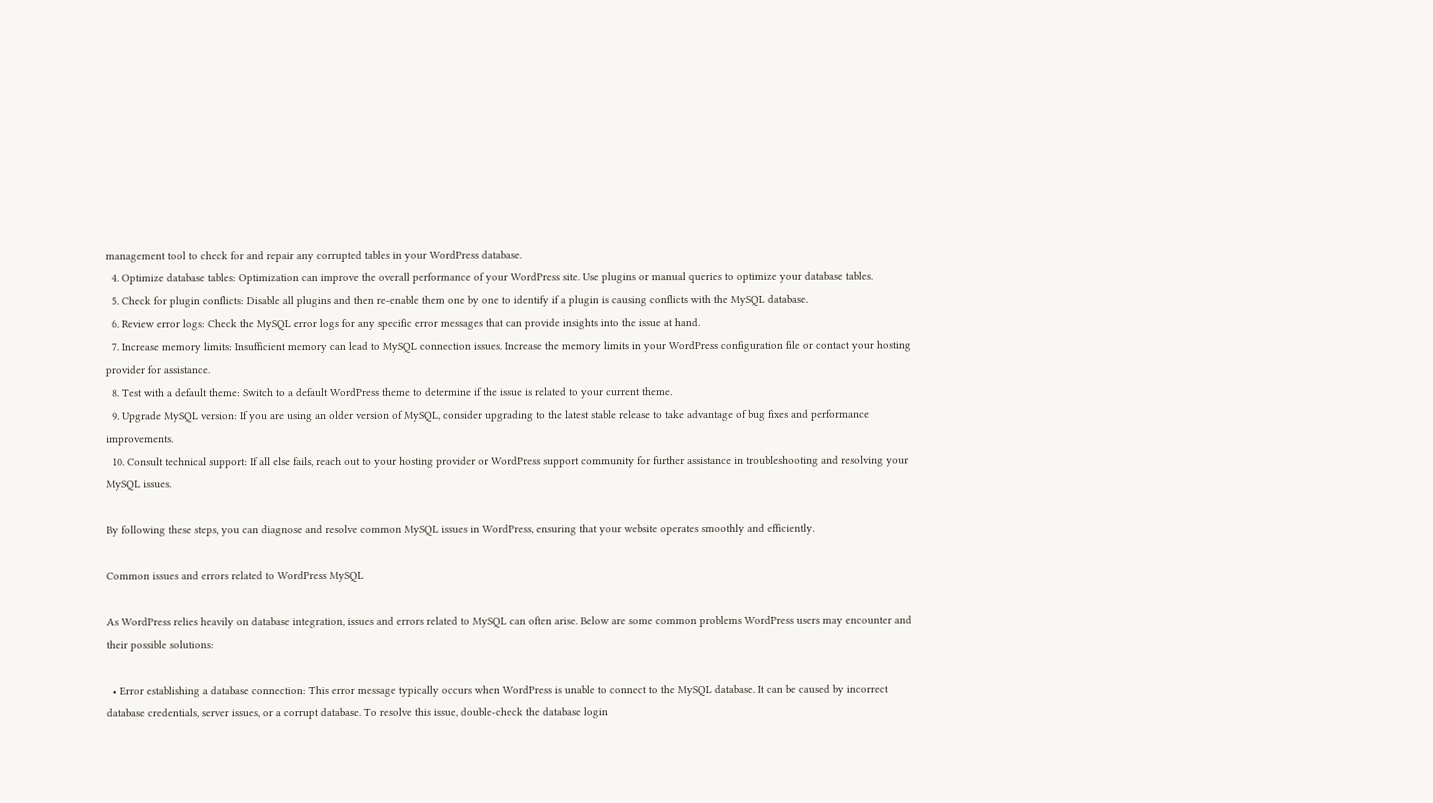management tool to check for and repair any corrupted tables in your WordPress database.
  4. Optimize database tables: Optimization can improve the overall performance of your WordPress site. Use plugins or manual queries to optimize your database tables.
  5. Check for plugin conflicts: Disable all plugins and then re-enable them one by one to identify if a plugin is causing conflicts with the MySQL database.
  6. Review error logs: Check the MySQL error logs for any specific error messages that can provide insights into the issue at hand.
  7. Increase memory limits: Insufficient memory can lead to MySQL connection issues. Increase the memory limits in your WordPress configuration file or contact your hosting provider for assistance.
  8. Test with a default theme: Switch to a default WordPress theme to determine if the issue is related to your current theme.
  9. Upgrade MySQL version: If you are using an older version of MySQL, consider upgrading to the latest stable release to take advantage of bug fixes and performance improvements.
  10. Consult technical support: If all else fails, reach out to your hosting provider or WordPress support community for further assistance in troubleshooting and resolving your MySQL issues.

By following these steps, you can diagnose and resolve common MySQL issues in WordPress, ensuring that your website operates smoothly and efficiently.

Common issues and errors related to WordPress MySQL

As WordPress relies heavily on database integration, issues and errors related to MySQL can often arise. Below are some common problems WordPress users may encounter and their possible solutions:

  • Error establishing a database connection: This error message typically occurs when WordPress is unable to connect to the MySQL database. It can be caused by incorrect database credentials, server issues, or a corrupt database. To resolve this issue, double-check the database login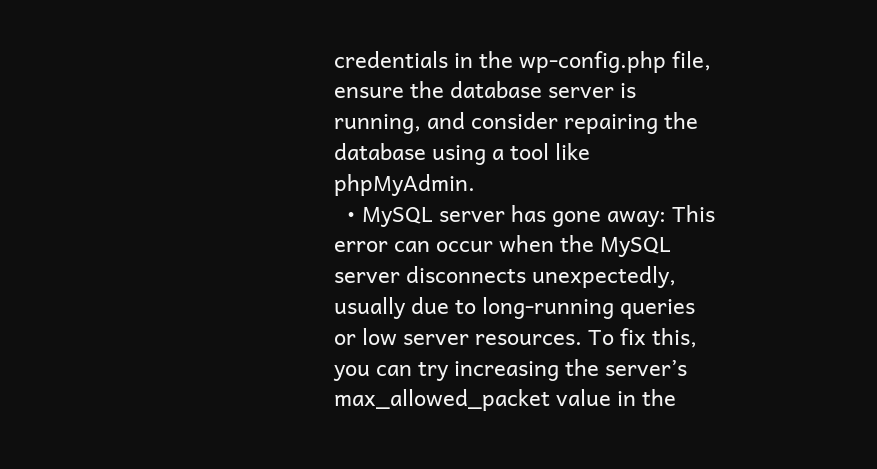credentials in the wp-config.php file, ensure the database server is running, and consider repairing the database using a tool like phpMyAdmin.
  • MySQL server has gone away: This error can occur when the MySQL server disconnects unexpectedly, usually due to long-running queries or low server resources. To fix this, you can try increasing the server’s max_allowed_packet value in the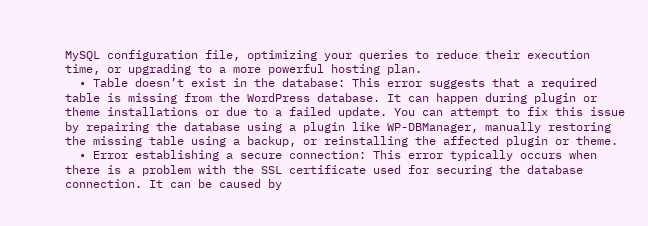MySQL configuration file, optimizing your queries to reduce their execution time, or upgrading to a more powerful hosting plan.
  • Table doesn’t exist in the database: This error suggests that a required table is missing from the WordPress database. It can happen during plugin or theme installations or due to a failed update. You can attempt to fix this issue by repairing the database using a plugin like WP-DBManager, manually restoring the missing table using a backup, or reinstalling the affected plugin or theme.
  • Error establishing a secure connection: This error typically occurs when there is a problem with the SSL certificate used for securing the database connection. It can be caused by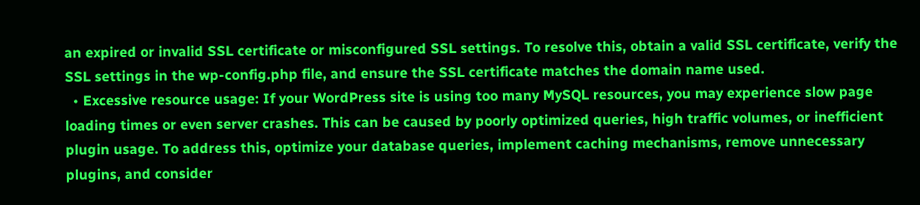an expired or invalid SSL certificate or misconfigured SSL settings. To resolve this, obtain a valid SSL certificate, verify the SSL settings in the wp-config.php file, and ensure the SSL certificate matches the domain name used.
  • Excessive resource usage: If your WordPress site is using too many MySQL resources, you may experience slow page loading times or even server crashes. This can be caused by poorly optimized queries, high traffic volumes, or inefficient plugin usage. To address this, optimize your database queries, implement caching mechanisms, remove unnecessary plugins, and consider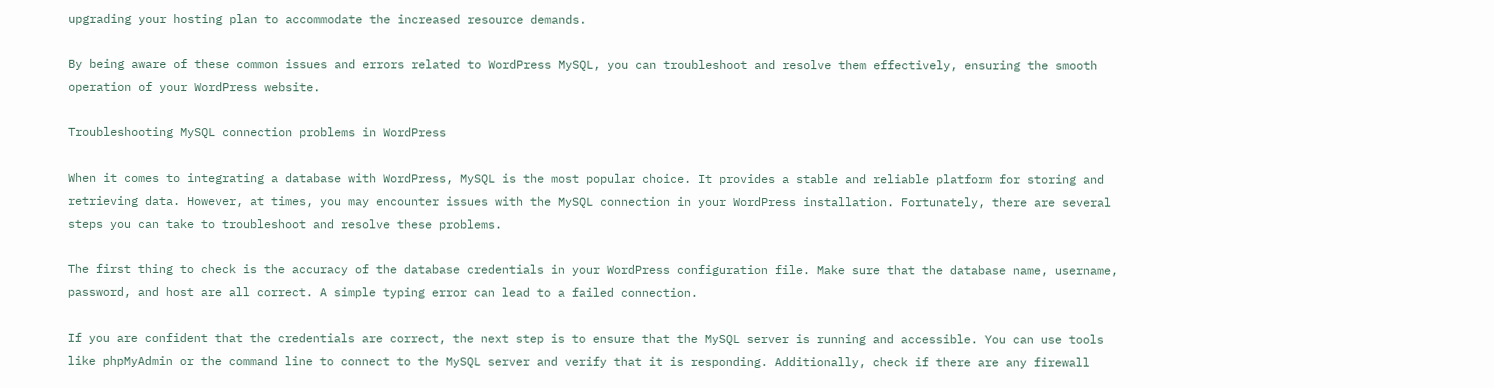upgrading your hosting plan to accommodate the increased resource demands.

By being aware of these common issues and errors related to WordPress MySQL, you can troubleshoot and resolve them effectively, ensuring the smooth operation of your WordPress website.

Troubleshooting MySQL connection problems in WordPress

When it comes to integrating a database with WordPress, MySQL is the most popular choice. It provides a stable and reliable platform for storing and retrieving data. However, at times, you may encounter issues with the MySQL connection in your WordPress installation. Fortunately, there are several steps you can take to troubleshoot and resolve these problems.

The first thing to check is the accuracy of the database credentials in your WordPress configuration file. Make sure that the database name, username, password, and host are all correct. A simple typing error can lead to a failed connection.

If you are confident that the credentials are correct, the next step is to ensure that the MySQL server is running and accessible. You can use tools like phpMyAdmin or the command line to connect to the MySQL server and verify that it is responding. Additionally, check if there are any firewall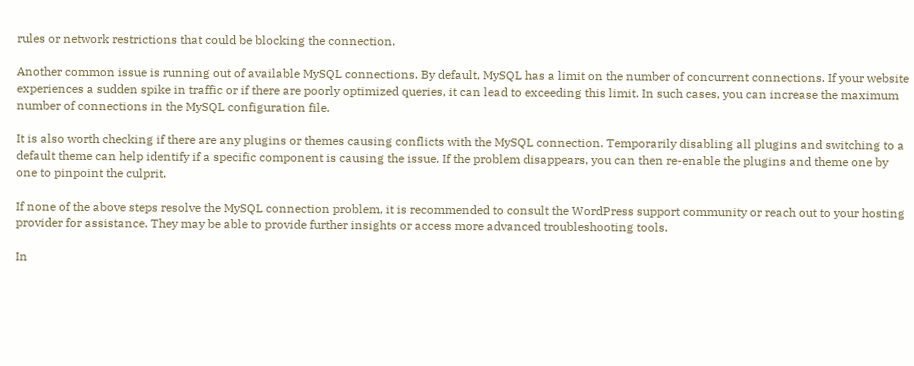rules or network restrictions that could be blocking the connection.

Another common issue is running out of available MySQL connections. By default, MySQL has a limit on the number of concurrent connections. If your website experiences a sudden spike in traffic or if there are poorly optimized queries, it can lead to exceeding this limit. In such cases, you can increase the maximum number of connections in the MySQL configuration file.

It is also worth checking if there are any plugins or themes causing conflicts with the MySQL connection. Temporarily disabling all plugins and switching to a default theme can help identify if a specific component is causing the issue. If the problem disappears, you can then re-enable the plugins and theme one by one to pinpoint the culprit.

If none of the above steps resolve the MySQL connection problem, it is recommended to consult the WordPress support community or reach out to your hosting provider for assistance. They may be able to provide further insights or access more advanced troubleshooting tools.

In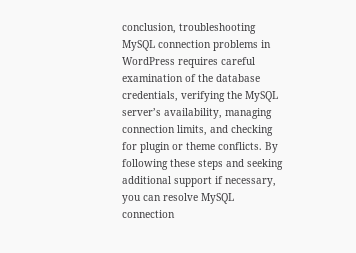conclusion, troubleshooting MySQL connection problems in WordPress requires careful examination of the database credentials, verifying the MySQL server’s availability, managing connection limits, and checking for plugin or theme conflicts. By following these steps and seeking additional support if necessary, you can resolve MySQL connection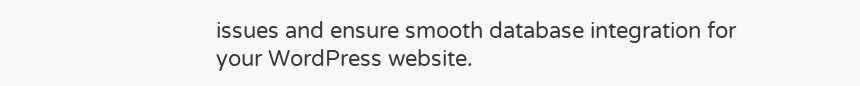issues and ensure smooth database integration for your WordPress website.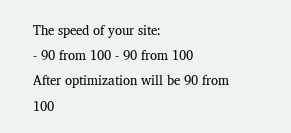The speed of your site:
- 90 from 100 - 90 from 100
After optimization will be 90 from 100